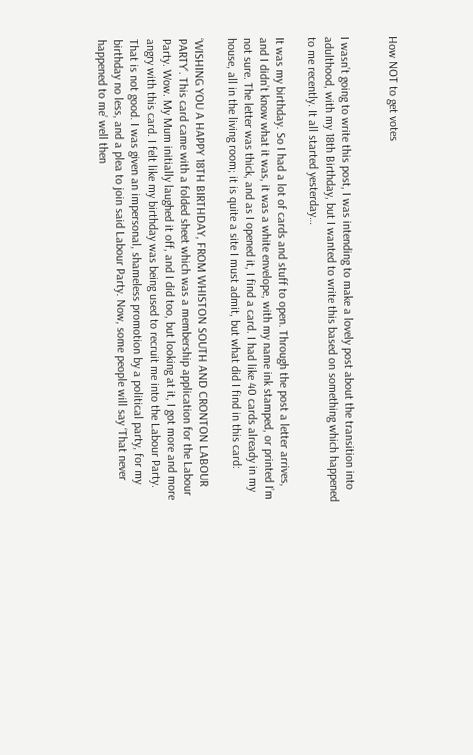How NOT to get votes


I wasn’t going to write this post, I was intending to make a lovely post about the transition into adulthood, with my 18th Birthday, but I wanted to write this based on something which happened to me recently. It all started yesterday…

It was my birthday. So I had a lot of cards and stuff to open. Through the post a letter arrives, and I didn’t know what it was, it was a white envelope, with my name ink stamped, or printed I’m not sure. The letter was thick, and as I opened it, I find a card. I had like 40 cards already in my house, all in the living room; it is quite a site I must admit, but what did I find in this card:

‘WISHING YOU A HAPPY 18TH BIRTHDAY, FROM WHISTON SOUTH AND CRONTON LABOUR PARTY’. This card came with a folded sheet which was a membership application for the Labour Party. Wow. My Mum initially laughed it off, and I did too, but looking at it, I got more and more angry with this card. I felt like my birthday was being used to recruit me into the Labour Party. That is not good. I was given an impersonal, shameless promotion by a political party, for my birthday no less, and a plea to join said Labour Party. Now, some people will say ‘That never happened to me’ well then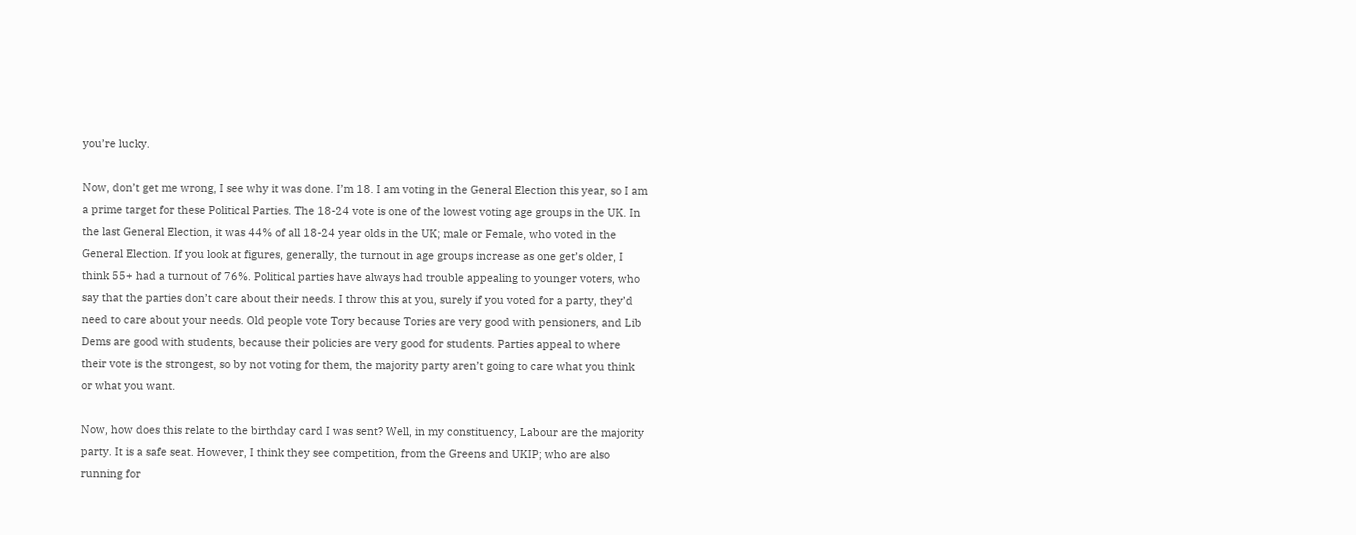you’re lucky.

Now, don’t get me wrong, I see why it was done. I’m 18. I am voting in the General Election this year, so I am a prime target for these Political Parties. The 18-24 vote is one of the lowest voting age groups in the UK. In the last General Election, it was 44% of all 18-24 year olds in the UK; male or Female, who voted in the General Election. If you look at figures, generally, the turnout in age groups increase as one get’s older, I think 55+ had a turnout of 76%. Political parties have always had trouble appealing to younger voters, who say that the parties don’t care about their needs. I throw this at you, surely if you voted for a party, they’d need to care about your needs. Old people vote Tory because Tories are very good with pensioners, and Lib Dems are good with students, because their policies are very good for students. Parties appeal to where their vote is the strongest, so by not voting for them, the majority party aren’t going to care what you think or what you want.

Now, how does this relate to the birthday card I was sent? Well, in my constituency, Labour are the majority party. It is a safe seat. However, I think they see competition, from the Greens and UKIP; who are also running for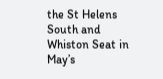the St Helens South and Whiston Seat in May’s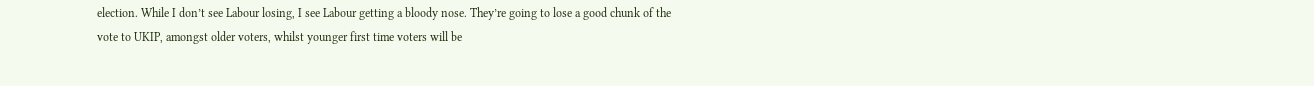election. While I don’t see Labour losing, I see Labour getting a bloody nose. They’re going to lose a good chunk of the vote to UKIP, amongst older voters, whilst younger first time voters will be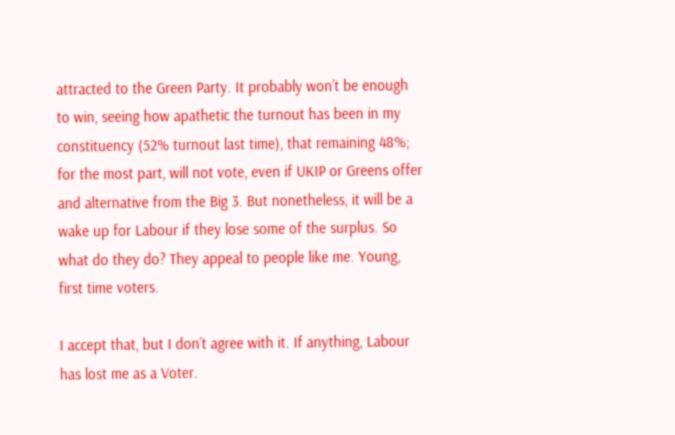attracted to the Green Party. It probably won’t be enough to win, seeing how apathetic the turnout has been in my constituency (52% turnout last time), that remaining 48%; for the most part, will not vote, even if UKIP or Greens offer and alternative from the Big 3. But nonetheless, it will be a wake up for Labour if they lose some of the surplus. So what do they do? They appeal to people like me. Young, first time voters.

I accept that, but I don’t agree with it. If anything, Labour has lost me as a Voter.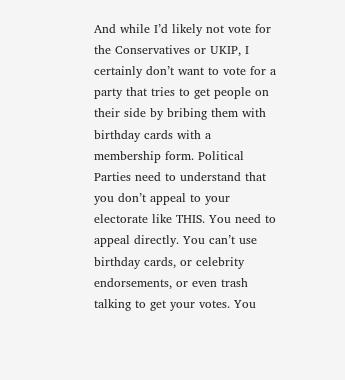And while I’d likely not vote for the Conservatives or UKIP, I certainly don’t want to vote for a party that tries to get people on their side by bribing them with birthday cards with a membership form. Political Parties need to understand that you don’t appeal to your electorate like THIS. You need to appeal directly. You can’t use birthday cards, or celebrity endorsements, or even trash talking to get your votes. You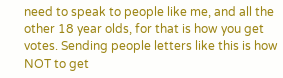need to speak to people like me, and all the other 18 year olds, for that is how you get votes. Sending people letters like this is how NOT to get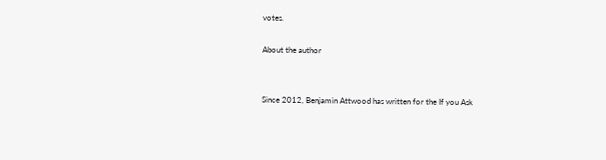votes.

About the author


Since 2012, Benjamin Attwood has written for the If you Ask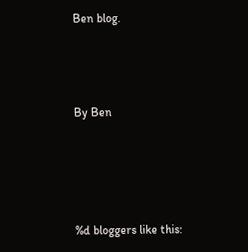Ben blog.



By Ben




%d bloggers like this: